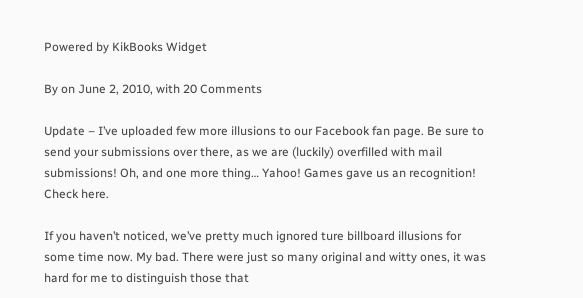Powered by KikBooks Widget

By on June 2, 2010, with 20 Comments

Update – I’ve uploaded few more illusions to our Facebook fan page. Be sure to send your submissions over there, as we are (luckily) overfilled with mail submissions! Oh, and one more thing… Yahoo! Games gave us an recognition! Check here.

If you haven’t noticed, we’ve pretty much ignored ture billboard illusions for some time now. My bad. There were just so many original and witty ones, it was hard for me to distinguish those that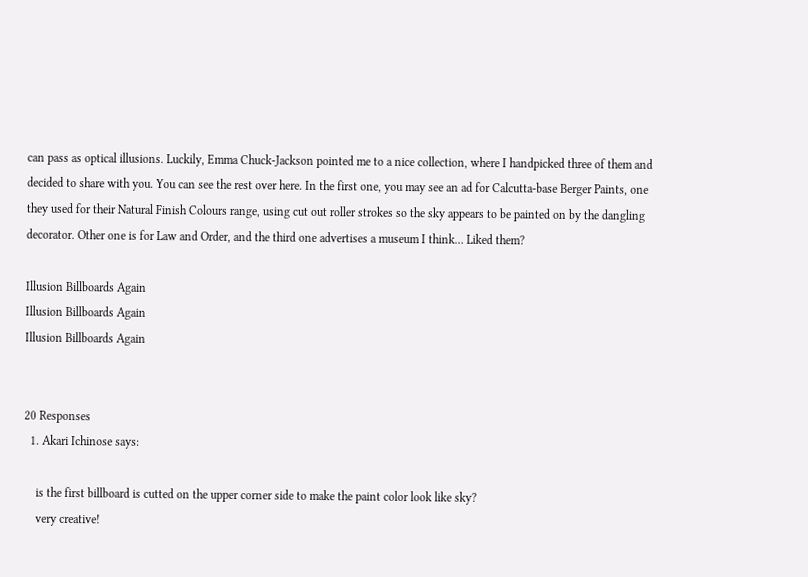can pass as optical illusions. Luckily, Emma Chuck-Jackson pointed me to a nice collection, where I handpicked three of them and decided to share with you. You can see the rest over here. In the first one, you may see an ad for Calcutta-base Berger Paints, one they used for their Natural Finish Colours range, using cut out roller strokes so the sky appears to be painted on by the dangling decorator. Other one is for Law and Order, and the third one advertises a museum I think… Liked them?

Illusion Billboards Again
Illusion Billboards Again
Illusion Billboards Again


20 Responses
  1. Akari Ichinose says:

    is the first billboard is cutted on the upper corner side to make the paint color look like sky?
    very creative!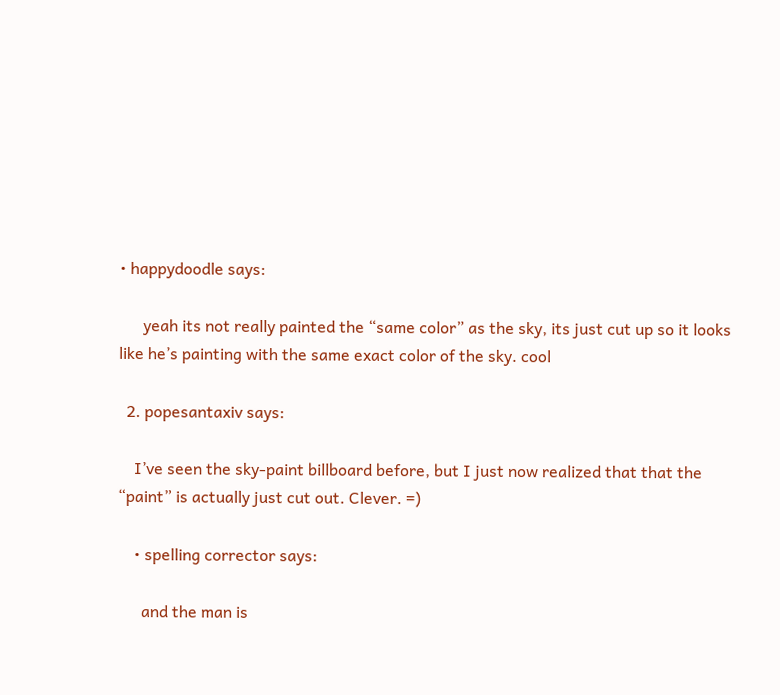• happydoodle says:

      yeah its not really painted the “same color” as the sky, its just cut up so it looks like he’s painting with the same exact color of the sky. cool

  2. popesantaxiv says:

    I’ve seen the sky-paint billboard before, but I just now realized that that the “paint” is actually just cut out. Clever. =)

    • spelling corrector says:

      and the man is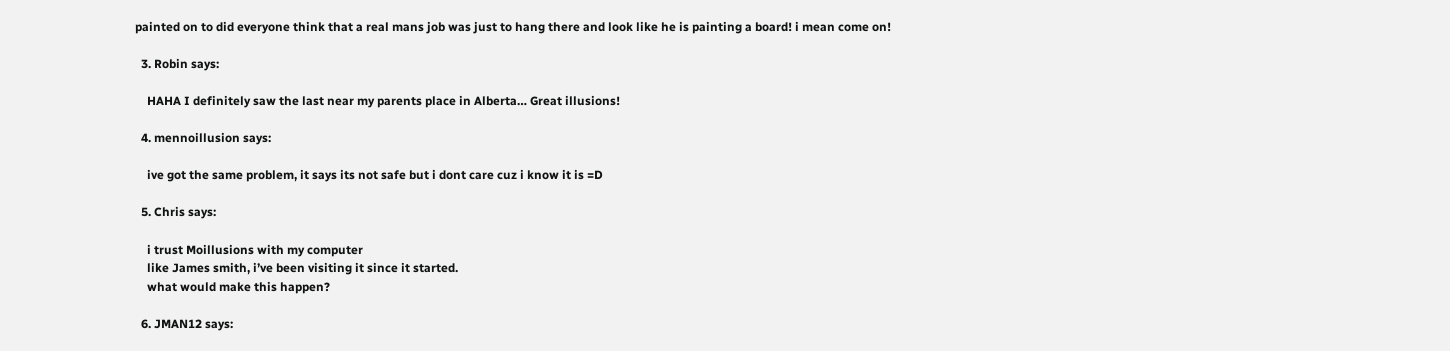painted on to did everyone think that a real mans job was just to hang there and look like he is painting a board! i mean come on!

  3. Robin says:

    HAHA I definitely saw the last near my parents place in Alberta… Great illusions!

  4. mennoillusion says:

    ive got the same problem, it says its not safe but i dont care cuz i know it is =D

  5. Chris says:

    i trust Moillusions with my computer
    like James smith, i’ve been visiting it since it started.
    what would make this happen?

  6. JMAN12 says: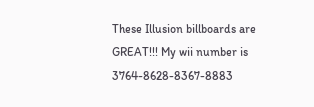These Illusion billboards are GREAT!!! My wii number is 3764-8628-8367-8883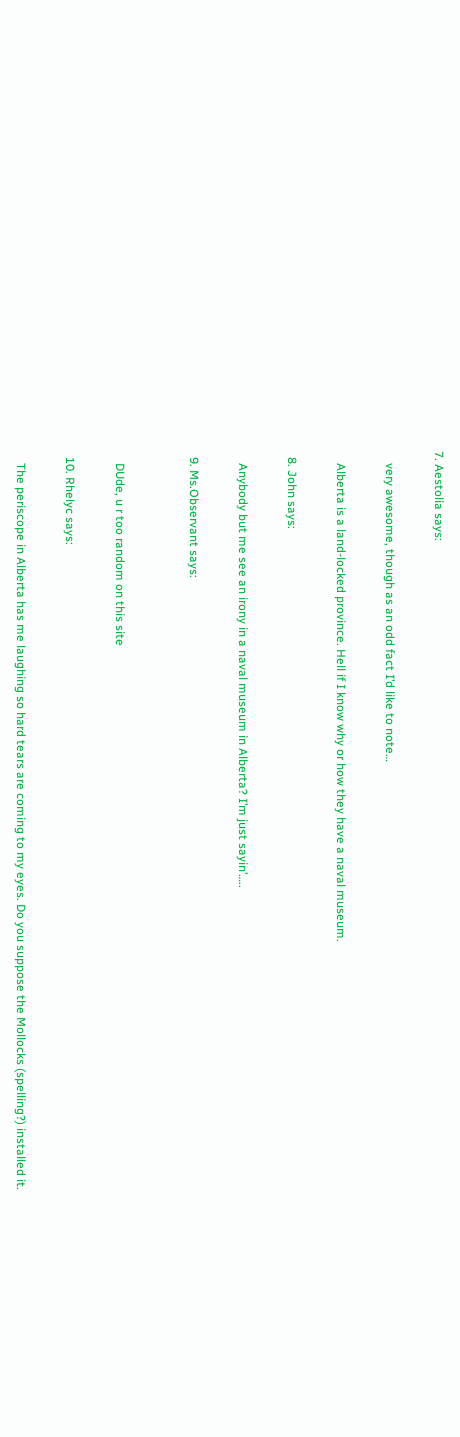7. Aestolia says:

    very awesome, though as an odd fact I’d like to note…

    Alberta is a land-locked province. Hell if I know why or how they have a naval museum.

  8. John says:

    Anybody but me see an irony in a naval museum in Alberta? I’m just sayin’…..

  9. Ms.Observant says:


    DUde, u r too random on this site

  10. Rhelyc says:

    The periscope in Alberta has me laughing so hard tears are coming to my eyes. Do you suppose the Mollocks (spelling?) installed it.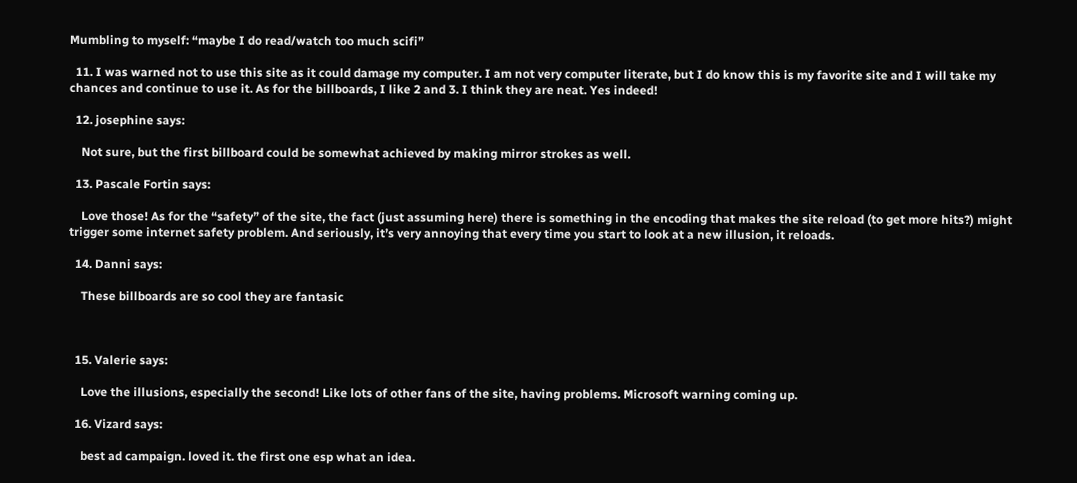Mumbling to myself: “maybe I do read/watch too much scifi”

  11. I was warned not to use this site as it could damage my computer. I am not very computer literate, but I do know this is my favorite site and I will take my chances and continue to use it. As for the billboards, I like 2 and 3. I think they are neat. Yes indeed!

  12. josephine says:

    Not sure, but the first billboard could be somewhat achieved by making mirror strokes as well.

  13. Pascale Fortin says:

    Love those! As for the “safety” of the site, the fact (just assuming here) there is something in the encoding that makes the site reload (to get more hits?) might trigger some internet safety problem. And seriously, it’s very annoying that every time you start to look at a new illusion, it reloads.

  14. Danni says:

    These billboards are so cool they are fantasic



  15. Valerie says:

    Love the illusions, especially the second! Like lots of other fans of the site, having problems. Microsoft warning coming up.

  16. Vizard says:

    best ad campaign. loved it. the first one esp what an idea.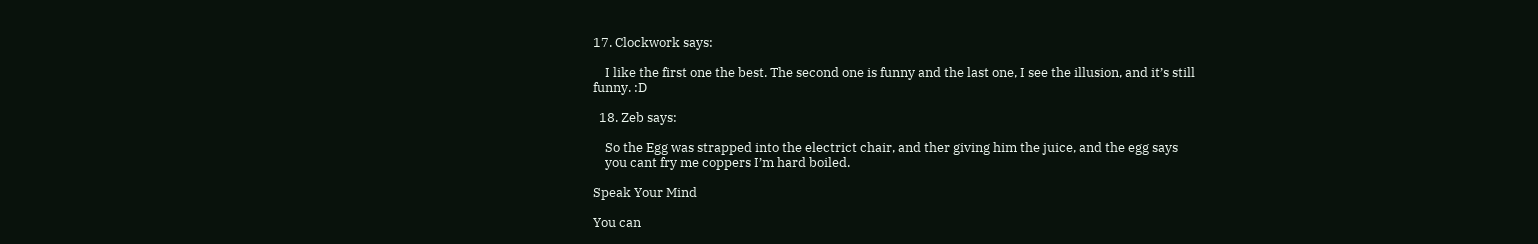17. Clockwork says:

    I like the first one the best. The second one is funny and the last one, I see the illusion, and it’s still funny. :D

  18. Zeb says:

    So the Egg was strapped into the electrict chair, and ther giving him the juice, and the egg says
    you cant fry me coppers I’m hard boiled.

Speak Your Mind

You can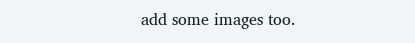add some images too.